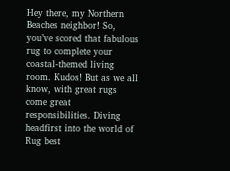Hey there, my Northern Beaches neighbor! So, you’ve scored that fabulous rug to complete your coastal-themed living room. Kudos! But as we all know, with great rugs come great responsibilities. Diving headfirst into the world of Rug best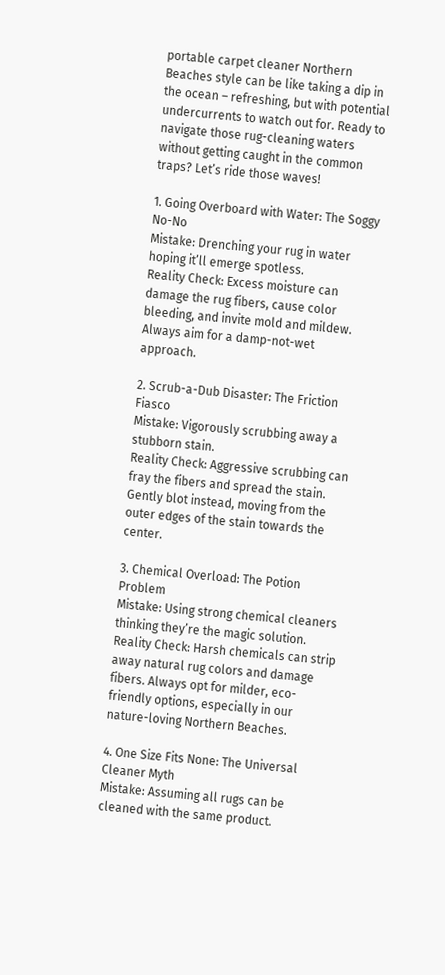portable carpet cleaner Northern Beaches style can be like taking a dip in the ocean – refreshing, but with potential undercurrents to watch out for. Ready to navigate those rug-cleaning waters without getting caught in the common traps? Let’s ride those waves!

1. Going Overboard with Water: The Soggy No-No
Mistake: Drenching your rug in water hoping it’ll emerge spotless.
Reality Check: Excess moisture can damage the rug fibers, cause color bleeding, and invite mold and mildew. Always aim for a damp-not-wet approach.

2. Scrub-a-Dub Disaster: The Friction Fiasco
Mistake: Vigorously scrubbing away a stubborn stain.
Reality Check: Aggressive scrubbing can fray the fibers and spread the stain. Gently blot instead, moving from the outer edges of the stain towards the center.

3. Chemical Overload: The Potion Problem
Mistake: Using strong chemical cleaners thinking they’re the magic solution.
Reality Check: Harsh chemicals can strip away natural rug colors and damage fibers. Always opt for milder, eco-friendly options, especially in our nature-loving Northern Beaches.

4. One Size Fits None: The Universal Cleaner Myth
Mistake: Assuming all rugs can be cleaned with the same product.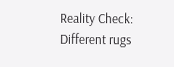Reality Check: Different rugs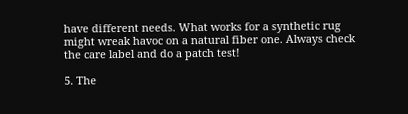have different needs. What works for a synthetic rug might wreak havoc on a natural fiber one. Always check the care label and do a patch test!

5. The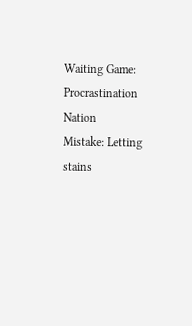Waiting Game: Procrastination Nation
Mistake: Letting stains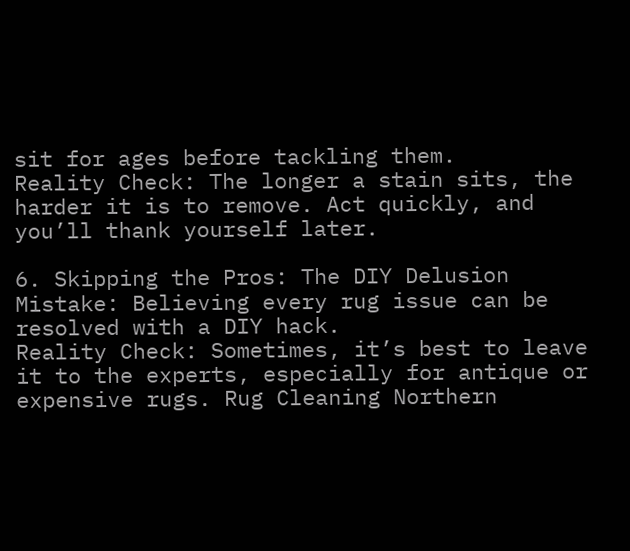sit for ages before tackling them.
Reality Check: The longer a stain sits, the harder it is to remove. Act quickly, and you’ll thank yourself later.

6. Skipping the Pros: The DIY Delusion
Mistake: Believing every rug issue can be resolved with a DIY hack.
Reality Check: Sometimes, it’s best to leave it to the experts, especially for antique or expensive rugs. Rug Cleaning Northern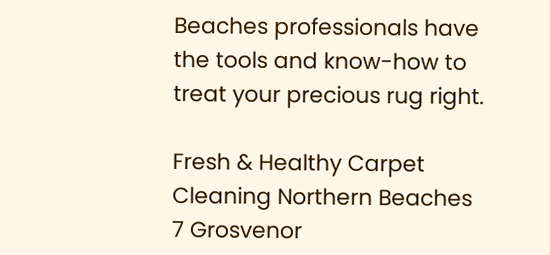Beaches professionals have the tools and know-how to treat your precious rug right.

Fresh & Healthy Carpet Cleaning Northern Beaches
7 Grosvenor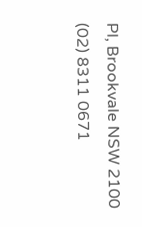Pl, Brookvale NSW 2100
(02) 8311 0671